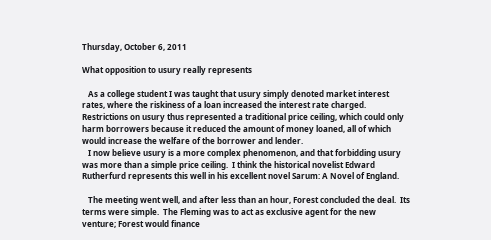Thursday, October 6, 2011

What opposition to usury really represents

   As a college student I was taught that usury simply denoted market interest rates, where the riskiness of a loan increased the interest rate charged.  Restrictions on usury thus represented a traditional price ceiling, which could only harm borrowers because it reduced the amount of money loaned, all of which would increase the welfare of the borrower and lender.
   I now believe usury is a more complex phenomenon, and that forbidding usury was more than a simple price ceiling.  I think the historical novelist Edward Rutherfurd represents this well in his excellent novel Sarum: A Novel of England.

   The meeting went well, and after less than an hour, Forest concluded the deal.  Its terms were simple.  The Fleming was to act as exclusive agent for the new venture; Forest would finance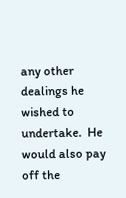any other dealings he wished to undertake.  He would also pay off the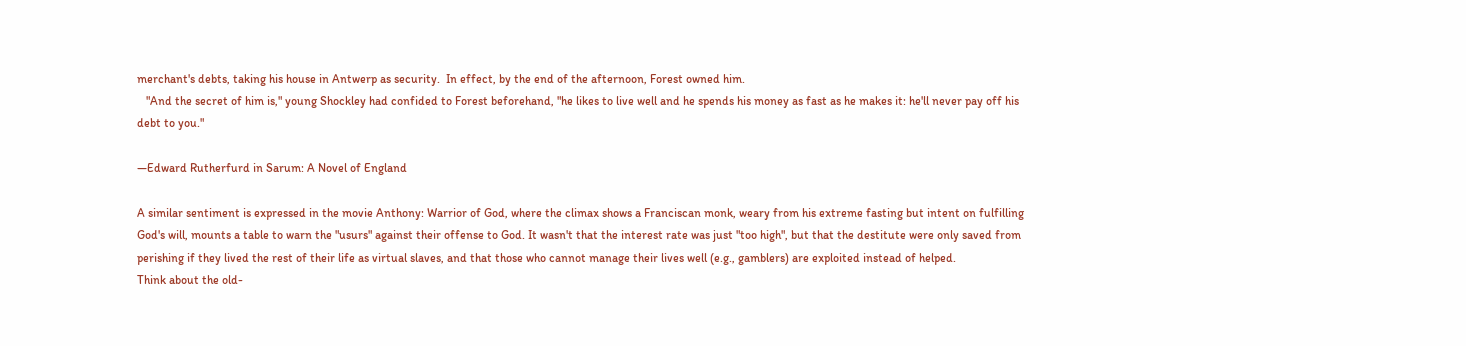merchant's debts, taking his house in Antwerp as security.  In effect, by the end of the afternoon, Forest owned him.
   "And the secret of him is," young Shockley had confided to Forest beforehand, "he likes to live well and he spends his money as fast as he makes it: he'll never pay off his debt to you."

—Edward Rutherfurd in Sarum: A Novel of England

A similar sentiment is expressed in the movie Anthony: Warrior of God, where the climax shows a Franciscan monk, weary from his extreme fasting but intent on fulfilling God's will, mounts a table to warn the "usurs" against their offense to God. It wasn't that the interest rate was just "too high", but that the destitute were only saved from perishing if they lived the rest of their life as virtual slaves, and that those who cannot manage their lives well (e.g., gamblers) are exploited instead of helped.
Think about the old-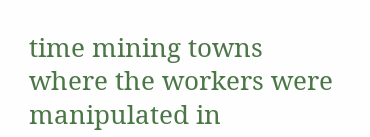time mining towns where the workers were manipulated in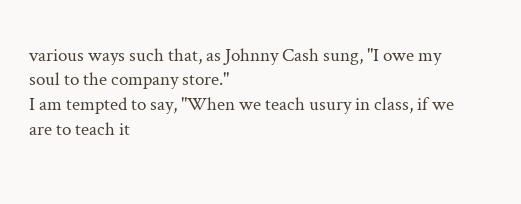various ways such that, as Johnny Cash sung, "I owe my soul to the company store."
I am tempted to say, "When we teach usury in class, if we are to teach it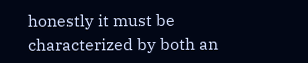honestly it must be characterized by both an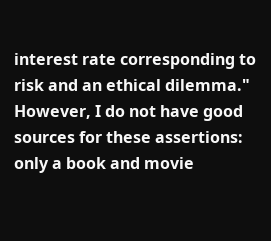interest rate corresponding to risk and an ethical dilemma." However, I do not have good sources for these assertions: only a book and movie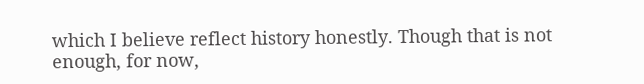which I believe reflect history honestly. Though that is not enough, for now,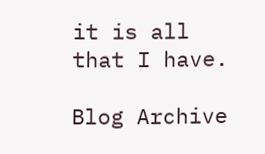it is all that I have.

Blog Archive